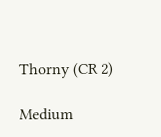Thorny (CR 2)

Medium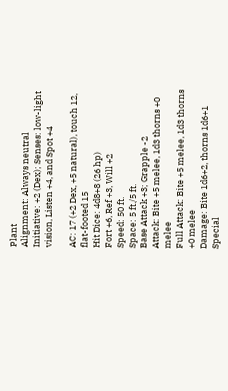Plant
Alignment: Always neutral
Initiative: +2 (Dex); Senses: low-light vision, Listen +4, and Spot +4

AC: 17 (+2 Dex, +5 natural), touch 12, flat-footed 15
Hit Dice: 4d8+8 (26 hp)
Fort +6, Ref +3, Will +2
Speed: 50 ft.
Space: 5 ft./5 ft.
Base Attack +3; Grapple -2
Attack: Bite +5 melee, 1d3 thorns +0 melee
Full Attack: Bite +5 melee, 1d3 thorns +0 melee
Damage: Bite 1d6+2, thorns 1d6+1
Special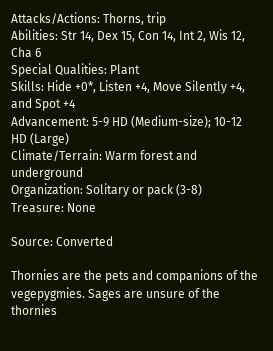Attacks/Actions: Thorns, trip
Abilities: Str 14, Dex 15, Con 14, Int 2, Wis 12, Cha 6
Special Qualities: Plant
Skills: Hide +0*, Listen +4, Move Silently +4, and Spot +4
Advancement: 5-9 HD (Medium-size); 10-12 HD (Large)
Climate/Terrain: Warm forest and underground
Organization: Solitary or pack (3-8)
Treasure: None

Source: Converted

Thornies are the pets and companions of the vegepygmies. Sages are unsure of the thornies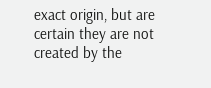exact origin, but are certain they are not created by the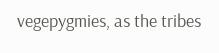vegepygmies, as the tribes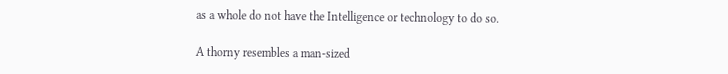as a whole do not have the Intelligence or technology to do so.

A thorny resembles a man-sized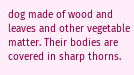dog made of wood and leaves and other vegetable matter. Their bodies are covered in sharp thorns.